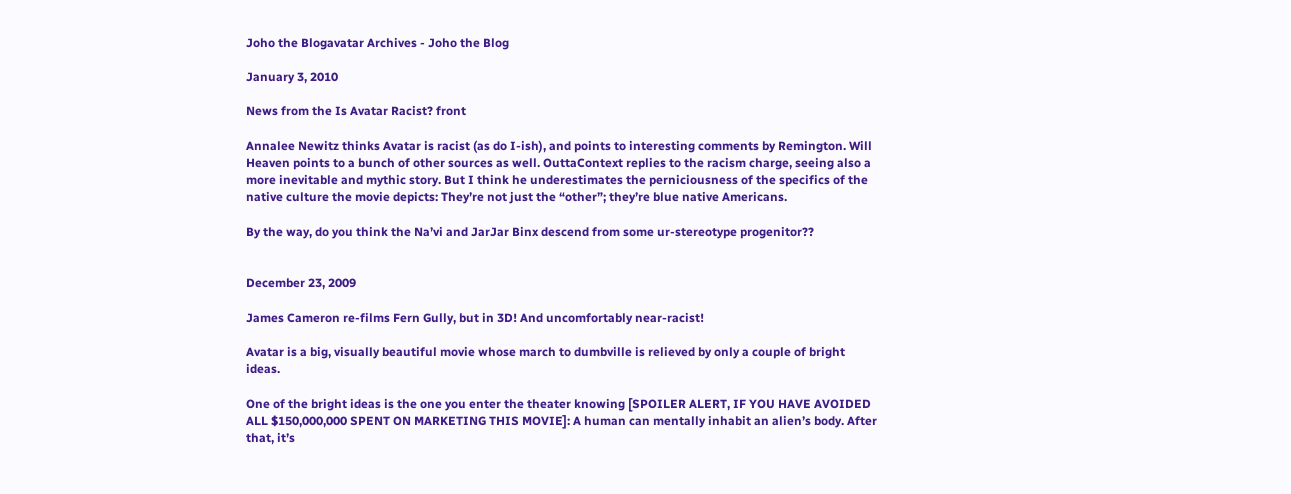Joho the Blogavatar Archives - Joho the Blog

January 3, 2010

News from the Is Avatar Racist? front

Annalee Newitz thinks Avatar is racist (as do I-ish), and points to interesting comments by Remington. Will Heaven points to a bunch of other sources as well. OuttaContext replies to the racism charge, seeing also a more inevitable and mythic story. But I think he underestimates the perniciousness of the specifics of the native culture the movie depicts: They’re not just the “other”; they’re blue native Americans.

By the way, do you think the Na’vi and JarJar Binx descend from some ur-stereotype progenitor??


December 23, 2009

James Cameron re-films Fern Gully, but in 3D! And uncomfortably near-racist!

Avatar is a big, visually beautiful movie whose march to dumbville is relieved by only a couple of bright ideas.

One of the bright ideas is the one you enter the theater knowing [SPOILER ALERT, IF YOU HAVE AVOIDED ALL $150,000,000 SPENT ON MARKETING THIS MOVIE]: A human can mentally inhabit an alien’s body. After that, it’s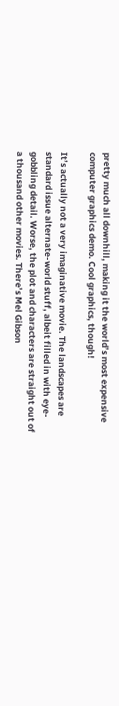pretty much all downhill, making it the world’s most expensive computer graphics demo. Cool graphics, though!

It’s actually not a very imaginative movie. The landscapes are standard issue alternate-world stuff, albeit filled in with eye-gobbling detail. Worse, the plot and characters are straight out of a thousand other movies. There’s Mel Gibson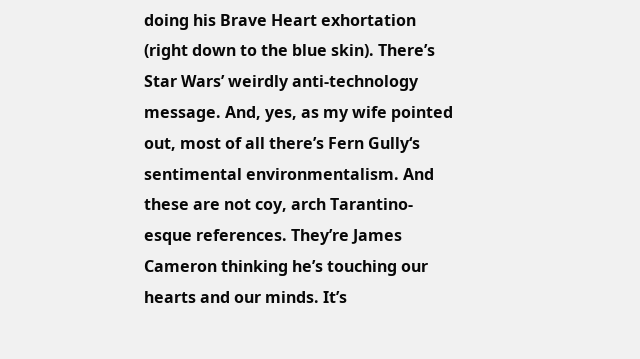doing his Brave Heart exhortation (right down to the blue skin). There’s Star Wars’ weirdly anti-technology message. And, yes, as my wife pointed out, most of all there’s Fern Gully‘s sentimental environmentalism. And these are not coy, arch Tarantino-esque references. They’re James Cameron thinking he’s touching our hearts and our minds. It’s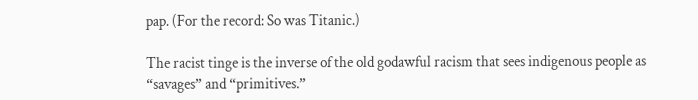pap. (For the record: So was Titanic.)

The racist tinge is the inverse of the old godawful racism that sees indigenous people as “savages” and “primitives.”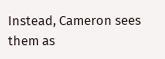Instead, Cameron sees them as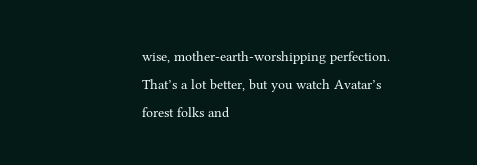wise, mother-earth-worshipping perfection. That’s a lot better, but you watch Avatar’s forest folks and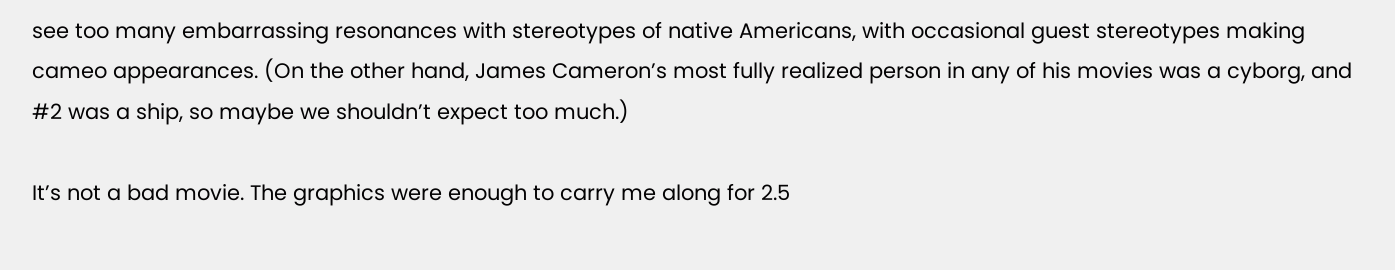see too many embarrassing resonances with stereotypes of native Americans, with occasional guest stereotypes making cameo appearances. (On the other hand, James Cameron’s most fully realized person in any of his movies was a cyborg, and #2 was a ship, so maybe we shouldn’t expect too much.)

It’s not a bad movie. The graphics were enough to carry me along for 2.5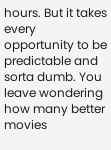hours. But it takes every opportunity to be predictable and sorta dumb. You leave wondering how many better movies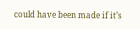could have been made if it’s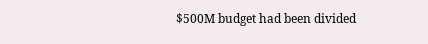$500M budget had been divided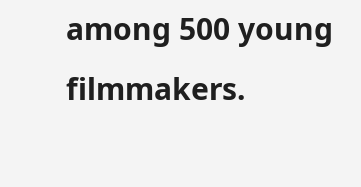among 500 young filmmakers.